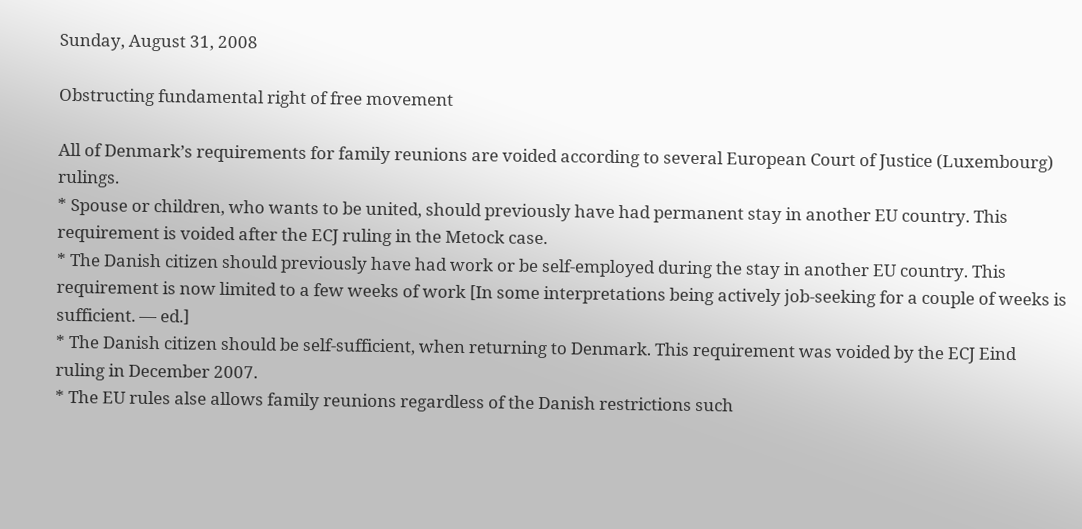Sunday, August 31, 2008

Obstructing fundamental right of free movement

All of Denmark’s requirements for family reunions are voided according to several European Court of Justice (Luxembourg) rulings.
* Spouse or children, who wants to be united, should previously have had permanent stay in another EU country. This requirement is voided after the ECJ ruling in the Metock case.
* The Danish citizen should previously have had work or be self-employed during the stay in another EU country. This requirement is now limited to a few weeks of work [In some interpretations being actively job-seeking for a couple of weeks is sufficient. — ed.]
* The Danish citizen should be self-sufficient, when returning to Denmark. This requirement was voided by the ECJ Eind ruling in December 2007.
* The EU rules alse allows family reunions regardless of the Danish restrictions such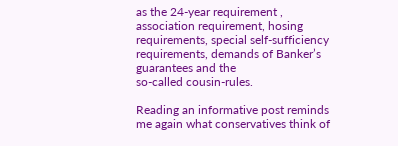as the 24-year requirement , association requirement, hosing requirements, special self-sufficiency requirements, demands of Banker’s guarantees and the
so-called cousin-rules.

Reading an informative post reminds me again what conservatives think of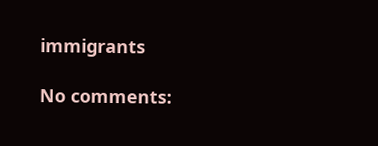immigrants

No comments: